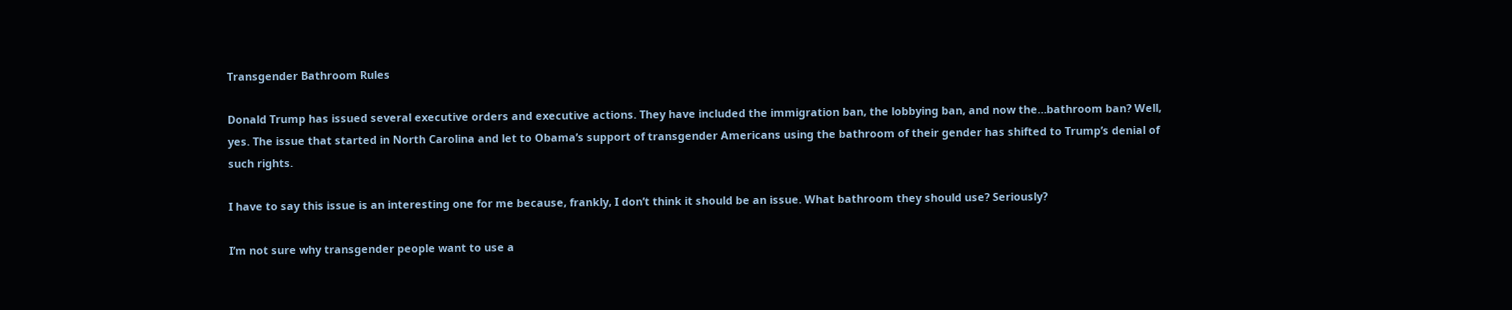Transgender Bathroom Rules

Donald Trump has issued several executive orders and executive actions. They have included the immigration ban, the lobbying ban, and now the…bathroom ban? Well, yes. The issue that started in North Carolina and let to Obama’s support of transgender Americans using the bathroom of their gender has shifted to Trump’s denial of such rights.

I have to say this issue is an interesting one for me because, frankly, I don’t think it should be an issue. What bathroom they should use? Seriously?

I’m not sure why transgender people want to use a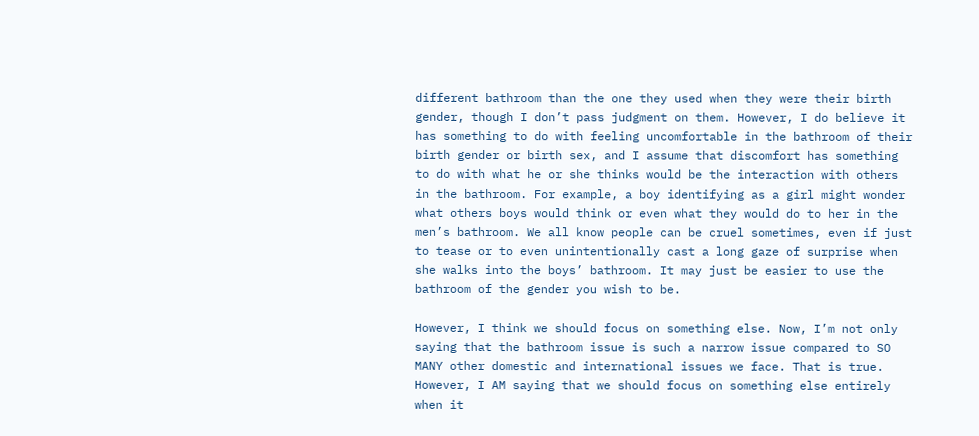different bathroom than the one they used when they were their birth gender, though I don’t pass judgment on them. However, I do believe it has something to do with feeling uncomfortable in the bathroom of their birth gender or birth sex, and I assume that discomfort has something to do with what he or she thinks would be the interaction with others in the bathroom. For example, a boy identifying as a girl might wonder what others boys would think or even what they would do to her in the men’s bathroom. We all know people can be cruel sometimes, even if just to tease or to even unintentionally cast a long gaze of surprise when she walks into the boys’ bathroom. It may just be easier to use the bathroom of the gender you wish to be.

However, I think we should focus on something else. Now, I’m not only saying that the bathroom issue is such a narrow issue compared to SO MANY other domestic and international issues we face. That is true. However, I AM saying that we should focus on something else entirely when it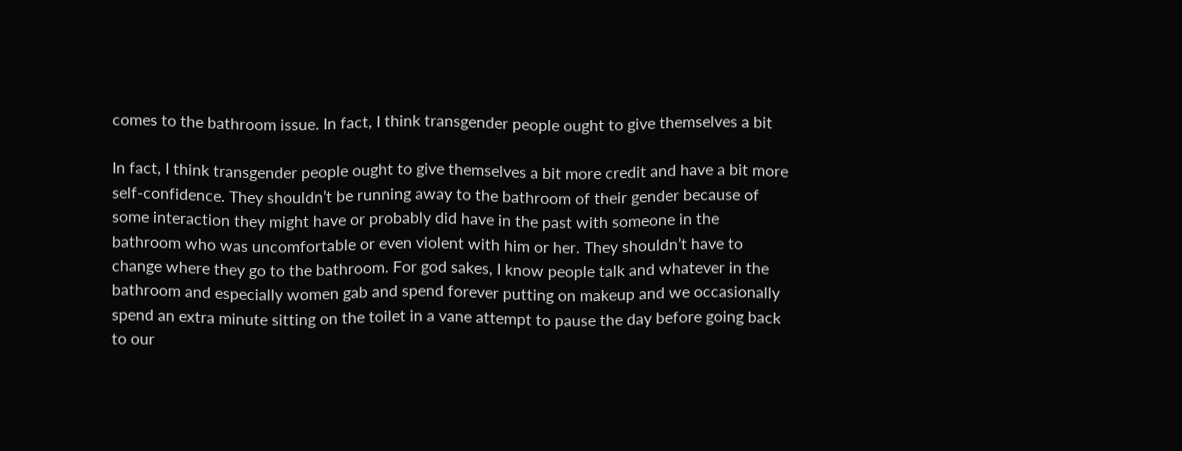comes to the bathroom issue. In fact, I think transgender people ought to give themselves a bit

In fact, I think transgender people ought to give themselves a bit more credit and have a bit more self-confidence. They shouldn’t be running away to the bathroom of their gender because of some interaction they might have or probably did have in the past with someone in the bathroom who was uncomfortable or even violent with him or her. They shouldn’t have to change where they go to the bathroom. For god sakes, I know people talk and whatever in the bathroom and especially women gab and spend forever putting on makeup and we occasionally spend an extra minute sitting on the toilet in a vane attempt to pause the day before going back to our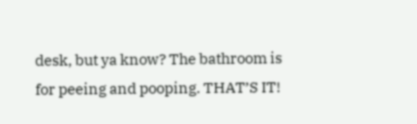desk, but ya know? The bathroom is for peeing and pooping. THAT’S IT!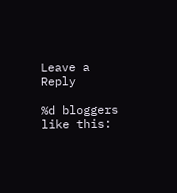Leave a Reply

%d bloggers like this: